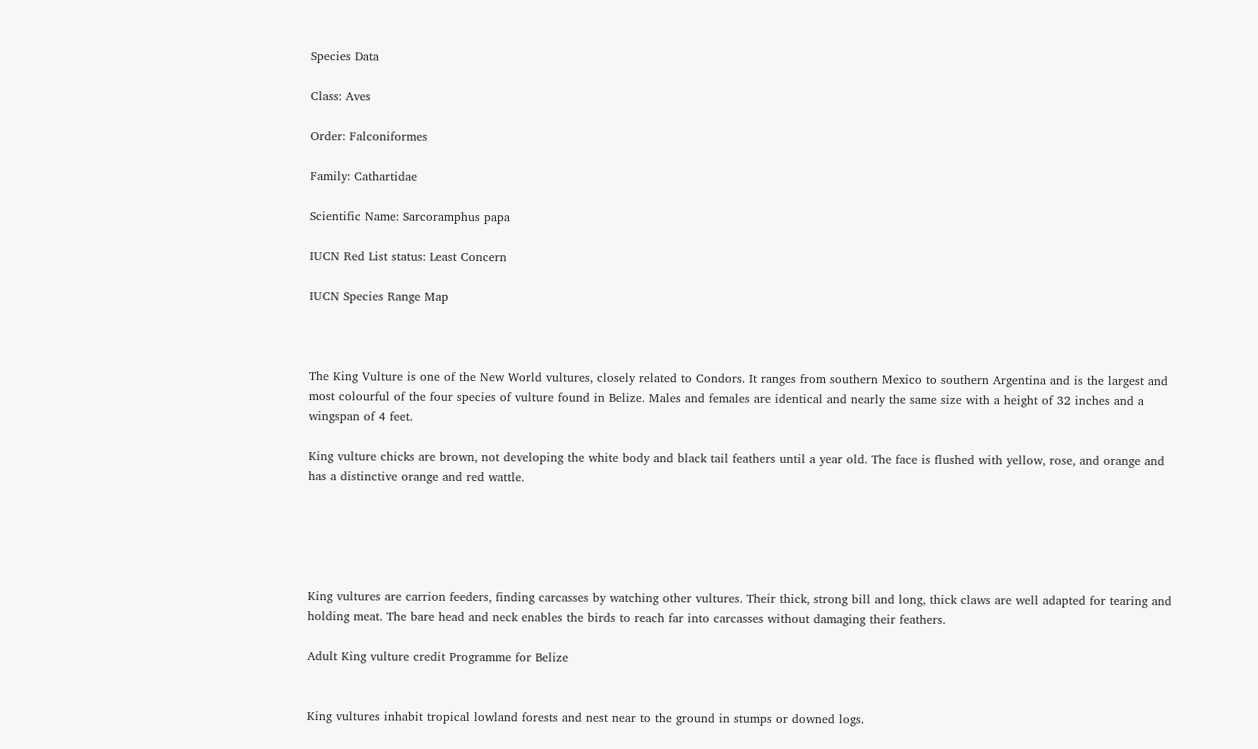Species Data

Class: Aves

Order: Falconiformes

Family: Cathartidae

Scientific Name: Sarcoramphus papa

IUCN Red List status: Least Concern

IUCN Species Range Map



The King Vulture is one of the New World vultures, closely related to Condors. It ranges from southern Mexico to southern Argentina and is the largest and most colourful of the four species of vulture found in Belize. Males and females are identical and nearly the same size with a height of 32 inches and a wingspan of 4 feet.

King vulture chicks are brown, not developing the white body and black tail feathers until a year old. The face is flushed with yellow, rose, and orange and has a distinctive orange and red wattle.





King vultures are carrion feeders, finding carcasses by watching other vultures. Their thick, strong bill and long, thick claws are well adapted for tearing and holding meat. The bare head and neck enables the birds to reach far into carcasses without damaging their feathers.

Adult King vulture credit Programme for Belize


King vultures inhabit tropical lowland forests and nest near to the ground in stumps or downed logs.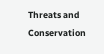Threats and Conservation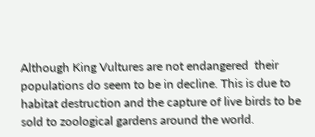Although King Vultures are not endangered  their populations do seem to be in decline. This is due to habitat destruction and the capture of live birds to be sold to zoological gardens around the world.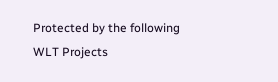Protected by the following WLT Projects